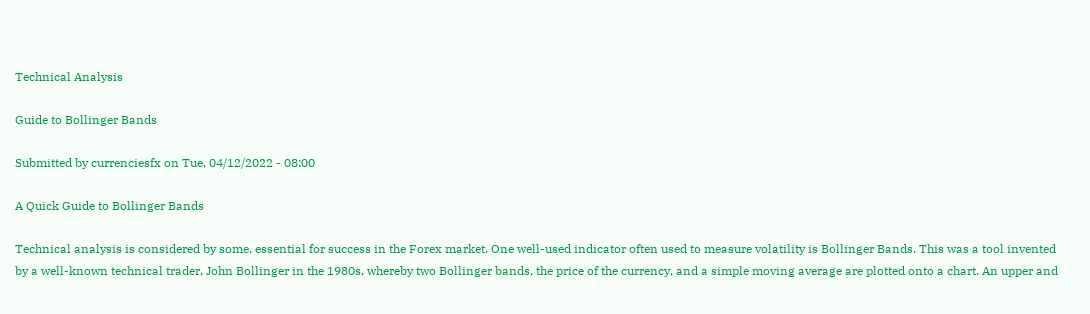Technical Analysis

Guide to Bollinger Bands

Submitted by currenciesfx on Tue, 04/12/2022 - 08:00

A Quick Guide to Bollinger Bands

Technical analysis is considered by some, essential for success in the Forex market. One well-used indicator often used to measure volatility is Bollinger Bands. This was a tool invented by a well-known technical trader, John Bollinger in the 1980s, whereby two Bollinger bands, the price of the currency, and a simple moving average are plotted onto a chart. An upper and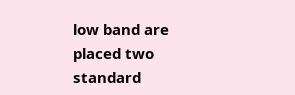low band are placed two standard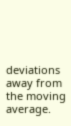deviations away from the moving average.